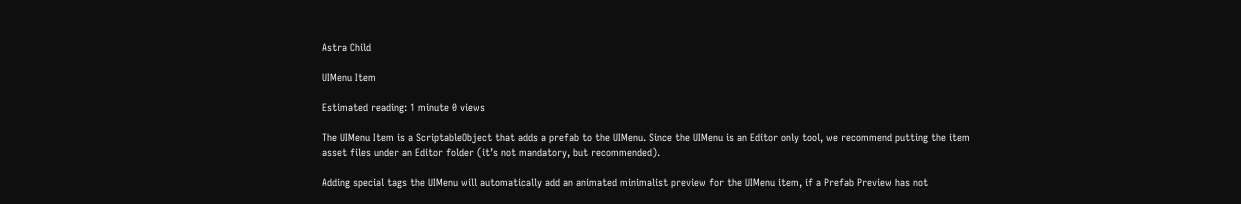Astra Child

UIMenu Item

Estimated reading: 1 minute 0 views

The UIMenu Item is a ScriptableObject that adds a prefab to the UIMenu. Since the UIMenu is an Editor only tool, we recommend putting the item asset files under an Editor folder (it’s not mandatory, but recommended).

Adding special tags the UIMenu will automatically add an animated minimalist preview for the UIMenu item, if a Prefab Preview has not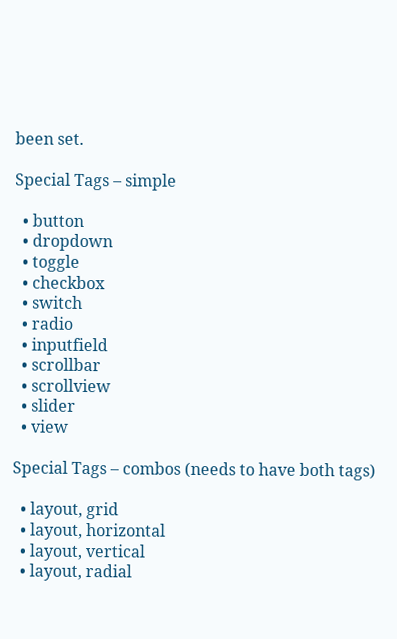been set.

Special Tags – simple

  • button
  • dropdown
  • toggle
  • checkbox
  • switch
  • radio
  • inputfield
  • scrollbar
  • scrollview
  • slider
  • view

Special Tags – combos (needs to have both tags)

  • layout, grid
  • layout, horizontal
  • layout, vertical
  • layout, radial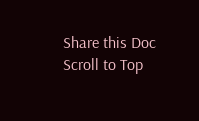Share this Doc
Scroll to Top